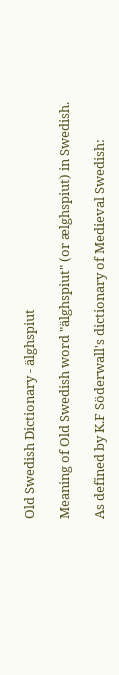Old Swedish Dictionary - älghspiut

Meaning of Old Swedish word "älghspiut" (or ælghspiut) in Swedish.

As defined by K.F Söderwall's dictionary of Medieval Swedish: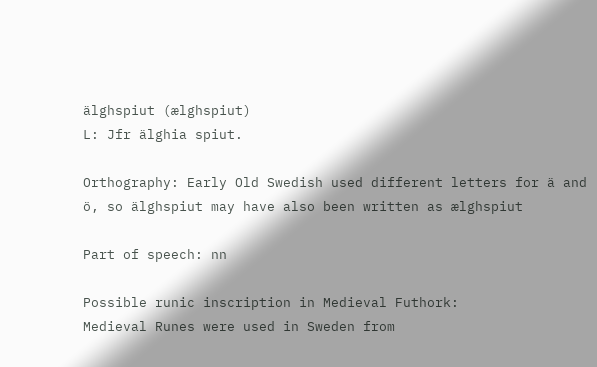älghspiut (ælghspiut)
L: Jfr älghia spiut.

Orthography: Early Old Swedish used different letters for ä and ö, so älghspiut may have also been written as ælghspiut

Part of speech: nn

Possible runic inscription in Medieval Futhork:
Medieval Runes were used in Sweden from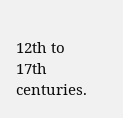12th to 17th centuries.